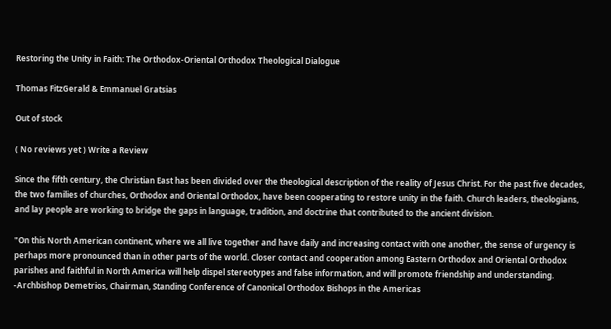Restoring the Unity in Faith: The Orthodox-Oriental Orthodox Theological Dialogue

Thomas FitzGerald & Emmanuel Gratsias

Out of stock

( No reviews yet ) Write a Review

Since the fifth century, the Christian East has been divided over the theological description of the reality of Jesus Christ. For the past five decades, the two families of churches, Orthodox and Oriental Orthodox, have been cooperating to restore unity in the faith. Church leaders, theologians, and lay people are working to bridge the gaps in language, tradition, and doctrine that contributed to the ancient division.

"On this North American continent, where we all live together and have daily and increasing contact with one another, the sense of urgency is perhaps more pronounced than in other parts of the world. Closer contact and cooperation among Eastern Orthodox and Oriental Orthodox parishes and faithful in North America will help dispel stereotypes and false information, and will promote friendship and understanding. -Archbishop Demetrios, Chairman, Standing Conference of Canonical Orthodox Bishops in the Americas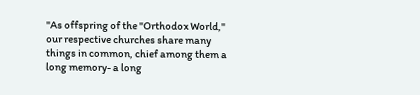"As offspring of the "Orthodox World," our respective churches share many things in common, chief among them a long memory- a long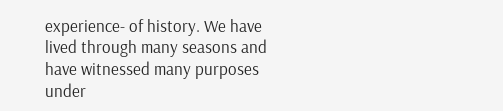experience- of history. We have lived through many seasons and have witnessed many purposes under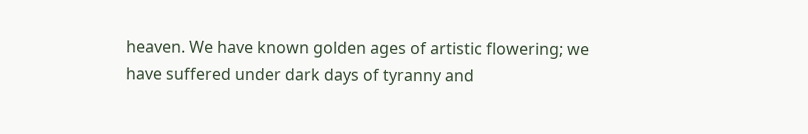heaven. We have known golden ages of artistic flowering; we have suffered under dark days of tyranny and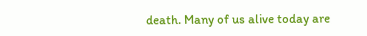death. Many of us alive today are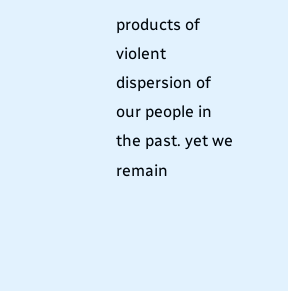products of violent dispersion of our people in the past. yet we remain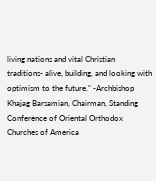living nations and vital Christian traditions- alive, building, and looking with optimism to the future." -Archbishop Khajag Barsamian, Chairman, Standing Conference of Oriental Orthodox Churches of America